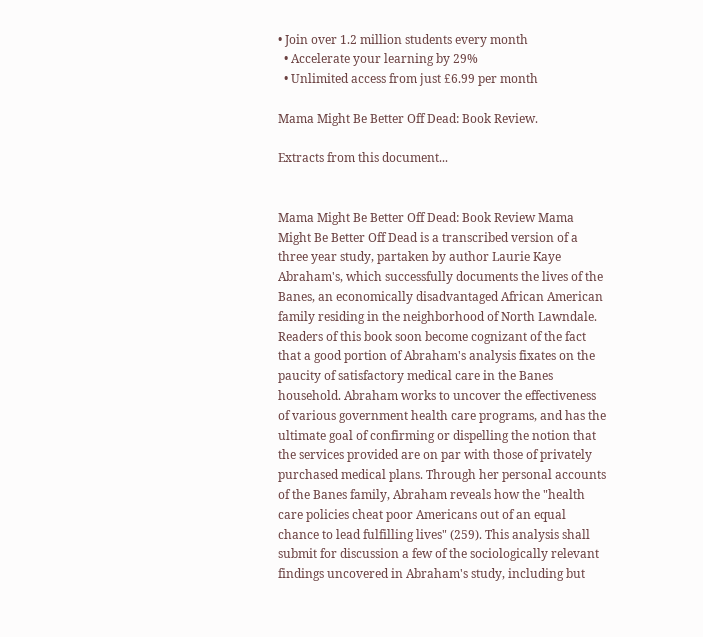• Join over 1.2 million students every month
  • Accelerate your learning by 29%
  • Unlimited access from just £6.99 per month

Mama Might Be Better Off Dead: Book Review.

Extracts from this document...


Mama Might Be Better Off Dead: Book Review Mama Might Be Better Off Dead is a transcribed version of a three year study, partaken by author Laurie Kaye Abraham's, which successfully documents the lives of the Banes, an economically disadvantaged African American family residing in the neighborhood of North Lawndale. Readers of this book soon become cognizant of the fact that a good portion of Abraham's analysis fixates on the paucity of satisfactory medical care in the Banes household. Abraham works to uncover the effectiveness of various government health care programs, and has the ultimate goal of confirming or dispelling the notion that the services provided are on par with those of privately purchased medical plans. Through her personal accounts of the Banes family, Abraham reveals how the "health care policies cheat poor Americans out of an equal chance to lead fulfilling lives" (259). This analysis shall submit for discussion a few of the sociologically relevant findings uncovered in Abraham's study, including but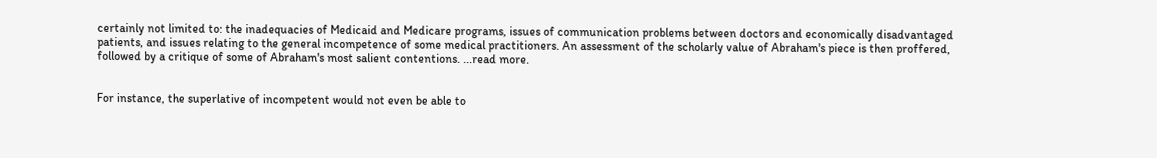certainly not limited to: the inadequacies of Medicaid and Medicare programs, issues of communication problems between doctors and economically disadvantaged patients, and issues relating to the general incompetence of some medical practitioners. An assessment of the scholarly value of Abraham's piece is then proffered, followed by a critique of some of Abraham's most salient contentions. ...read more.


For instance, the superlative of incompetent would not even be able to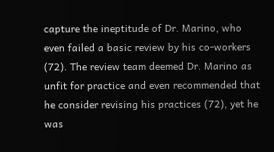capture the ineptitude of Dr. Marino, who even failed a basic review by his co-workers (72). The review team deemed Dr. Marino as unfit for practice and even recommended that he consider revising his practices (72), yet he was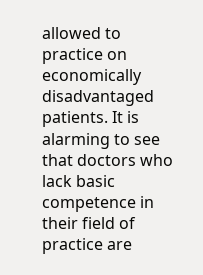allowed to practice on economically disadvantaged patients. It is alarming to see that doctors who lack basic competence in their field of practice are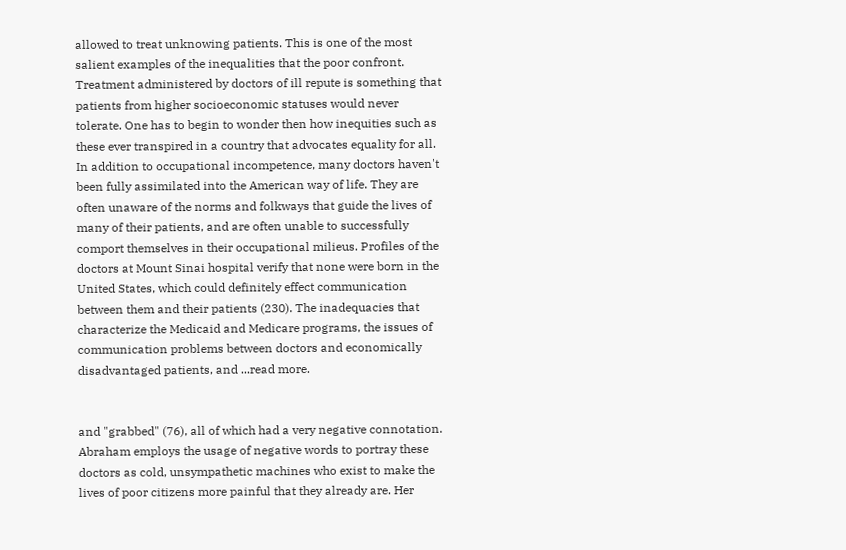allowed to treat unknowing patients. This is one of the most salient examples of the inequalities that the poor confront. Treatment administered by doctors of ill repute is something that patients from higher socioeconomic statuses would never tolerate. One has to begin to wonder then how inequities such as these ever transpired in a country that advocates equality for all. In addition to occupational incompetence, many doctors haven't been fully assimilated into the American way of life. They are often unaware of the norms and folkways that guide the lives of many of their patients, and are often unable to successfully comport themselves in their occupational milieus. Profiles of the doctors at Mount Sinai hospital verify that none were born in the United States, which could definitely effect communication between them and their patients (230). The inadequacies that characterize the Medicaid and Medicare programs, the issues of communication problems between doctors and economically disadvantaged patients, and ...read more.


and "grabbed" (76), all of which had a very negative connotation. Abraham employs the usage of negative words to portray these doctors as cold, unsympathetic machines who exist to make the lives of poor citizens more painful that they already are. Her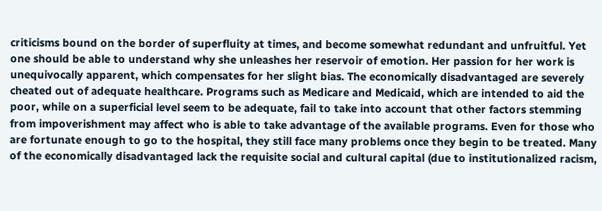criticisms bound on the border of superfluity at times, and become somewhat redundant and unfruitful. Yet one should be able to understand why she unleashes her reservoir of emotion. Her passion for her work is unequivocally apparent, which compensates for her slight bias. The economically disadvantaged are severely cheated out of adequate healthcare. Programs such as Medicare and Medicaid, which are intended to aid the poor, while on a superficial level seem to be adequate, fail to take into account that other factors stemming from impoverishment may affect who is able to take advantage of the available programs. Even for those who are fortunate enough to go to the hospital, they still face many problems once they begin to be treated. Many of the economically disadvantaged lack the requisite social and cultural capital (due to institutionalized racism,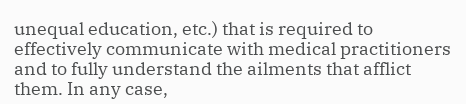unequal education, etc.) that is required to effectively communicate with medical practitioners and to fully understand the ailments that afflict them. In any case,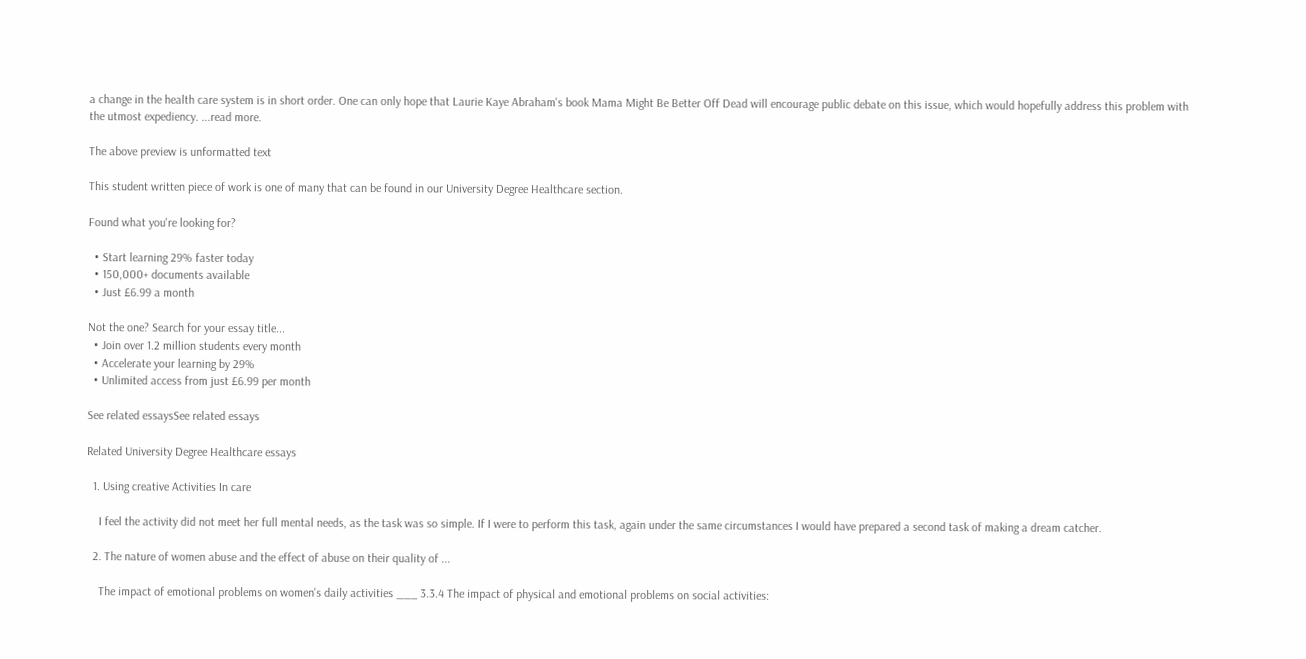a change in the health care system is in short order. One can only hope that Laurie Kaye Abraham's book Mama Might Be Better Off Dead will encourage public debate on this issue, which would hopefully address this problem with the utmost expediency. ...read more.

The above preview is unformatted text

This student written piece of work is one of many that can be found in our University Degree Healthcare section.

Found what you're looking for?

  • Start learning 29% faster today
  • 150,000+ documents available
  • Just £6.99 a month

Not the one? Search for your essay title...
  • Join over 1.2 million students every month
  • Accelerate your learning by 29%
  • Unlimited access from just £6.99 per month

See related essaysSee related essays

Related University Degree Healthcare essays

  1. Using creative Activities In care

    I feel the activity did not meet her full mental needs, as the task was so simple. If I were to perform this task, again under the same circumstances I would have prepared a second task of making a dream catcher.

  2. The nature of women abuse and the effect of abuse on their quality of ...

    The impact of emotional problems on women's daily activities ___ 3.3.4 The impact of physical and emotional problems on social activities: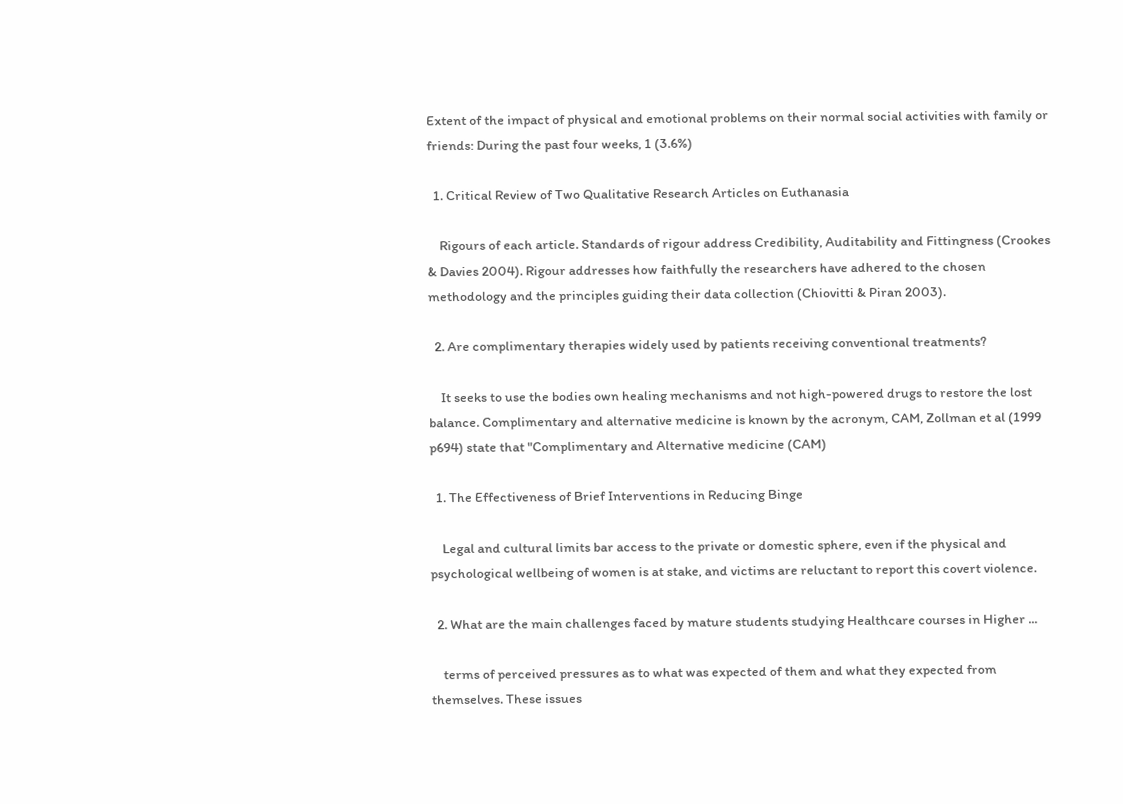Extent of the impact of physical and emotional problems on their normal social activities with family or friends: During the past four weeks, 1 (3.6%)

  1. Critical Review of Two Qualitative Research Articles on Euthanasia

    Rigours of each article. Standards of rigour address Credibility, Auditability and Fittingness (Crookes & Davies 2004). Rigour addresses how faithfully the researchers have adhered to the chosen methodology and the principles guiding their data collection (Chiovitti & Piran 2003).

  2. Are complimentary therapies widely used by patients receiving conventional treatments?

    It seeks to use the bodies own healing mechanisms and not high-powered drugs to restore the lost balance. Complimentary and alternative medicine is known by the acronym, CAM, Zollman et al (1999 p694) state that "Complimentary and Alternative medicine (CAM)

  1. The Effectiveness of Brief Interventions in Reducing Binge

    Legal and cultural limits bar access to the private or domestic sphere, even if the physical and psychological wellbeing of women is at stake, and victims are reluctant to report this covert violence.

  2. What are the main challenges faced by mature students studying Healthcare courses in Higher ...

    terms of perceived pressures as to what was expected of them and what they expected from themselves. These issues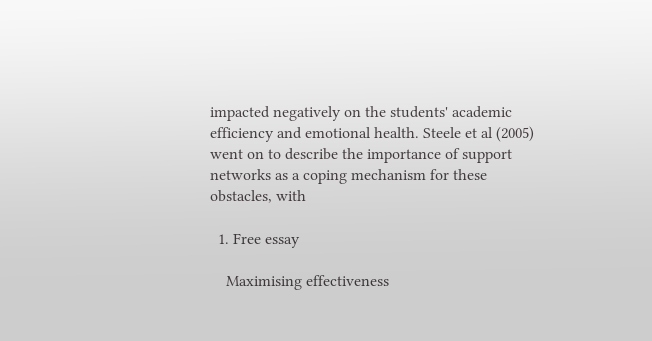impacted negatively on the students' academic efficiency and emotional health. Steele et al (2005) went on to describe the importance of support networks as a coping mechanism for these obstacles, with

  1. Free essay

    Maximising effectiveness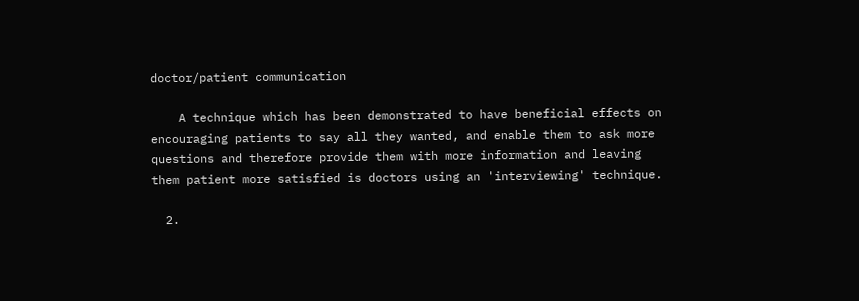doctor/patient communication

    A technique which has been demonstrated to have beneficial effects on encouraging patients to say all they wanted, and enable them to ask more questions and therefore provide them with more information and leaving them patient more satisfied is doctors using an 'interviewing' technique.

  2.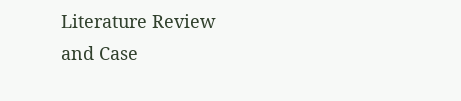Literature Review and Case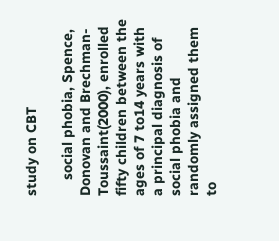study on CBT

    social phobia, Spence, Donovan and Brechman-Toussaint(2000), enrolled fifty children between the ages of 7 to14 years with a principal diagnosis of social phobia and randomly assigned them to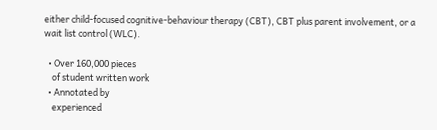either child-focused cognitive-behaviour therapy (CBT), CBT plus parent involvement, or a wait list control (WLC).

  • Over 160,000 pieces
    of student written work
  • Annotated by
    experienced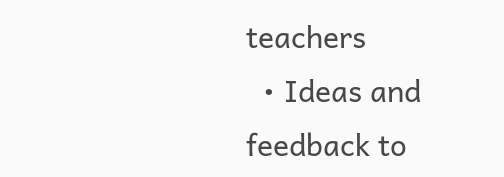teachers
  • Ideas and feedback to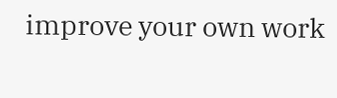improve your own work